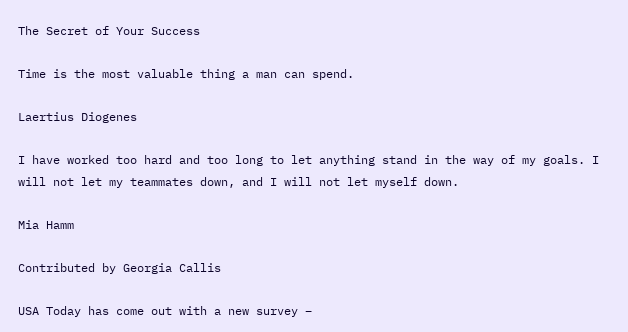The Secret of Your Success

Time is the most valuable thing a man can spend.

Laertius Diogenes

I have worked too hard and too long to let anything stand in the way of my goals. I will not let my teammates down, and I will not let myself down.

Mia Hamm

Contributed by Georgia Callis

USA Today has come out with a new survey –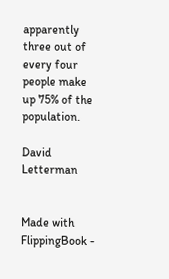apparently three out of every four people make up 75% of the population.

David Letterman


Made with FlippingBook -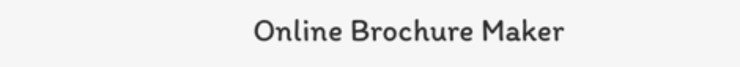Online Brochure Maker